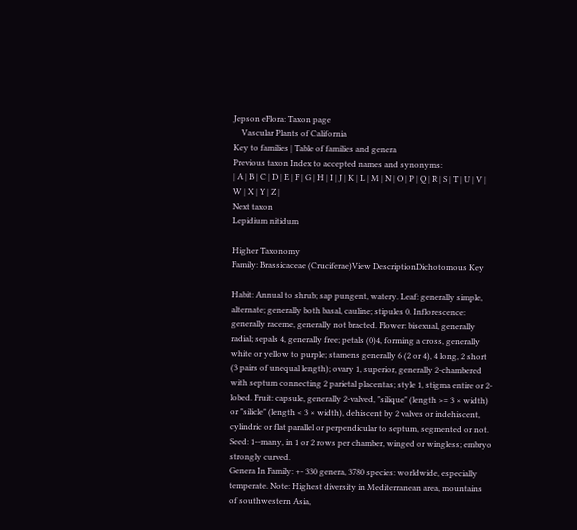Jepson eFlora: Taxon page
    Vascular Plants of California
Key to families | Table of families and genera
Previous taxon Index to accepted names and synonyms:
| A | B | C | D | E | F | G | H | I | J | K | L | M | N | O | P | Q | R | S | T | U | V | W | X | Y | Z |
Next taxon
Lepidium nitidum

Higher Taxonomy
Family: Brassicaceae (Cruciferae)View DescriptionDichotomous Key

Habit: Annual to shrub; sap pungent, watery. Leaf: generally simple, alternate; generally both basal, cauline; stipules 0. Inflorescence: generally raceme, generally not bracted. Flower: bisexual, generally radial; sepals 4, generally free; petals (0)4, forming a cross, generally white or yellow to purple; stamens generally 6 (2 or 4), 4 long, 2 short (3 pairs of unequal length); ovary 1, superior, generally 2-chambered with septum connecting 2 parietal placentas; style 1, stigma entire or 2-lobed. Fruit: capsule, generally 2-valved, "silique" (length >= 3 × width) or "silicle" (length < 3 × width), dehiscent by 2 valves or indehiscent, cylindric or flat parallel or perpendicular to septum, segmented or not. Seed: 1--many, in 1 or 2 rows per chamber, winged or wingless; embryo strongly curved.
Genera In Family: +- 330 genera, 3780 species: worldwide, especially temperate. Note: Highest diversity in Mediterranean area, mountains of southwestern Asia,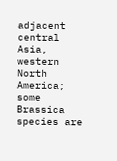adjacent central Asia, western North America; some Brassica species are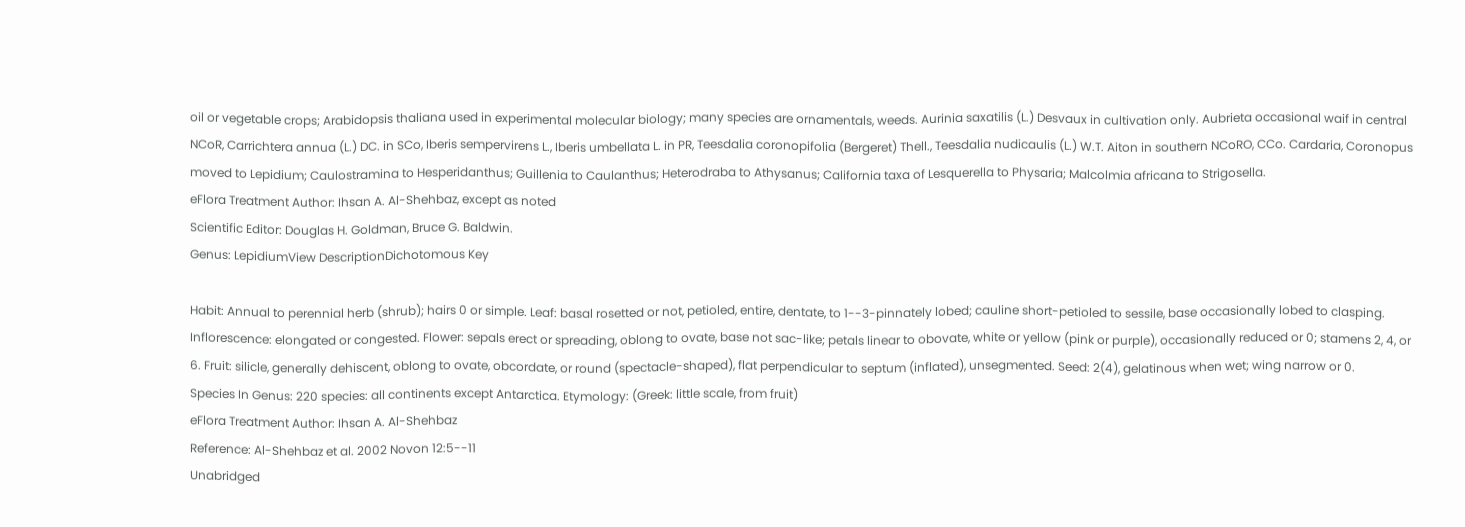oil or vegetable crops; Arabidopsis thaliana used in experimental molecular biology; many species are ornamentals, weeds. Aurinia saxatilis (L.) Desvaux in cultivation only. Aubrieta occasional waif in central NCoR, Carrichtera annua (L.) DC. in SCo, Iberis sempervirens L., Iberis umbellata L. in PR, Teesdalia coronopifolia (Bergeret) Thell., Teesdalia nudicaulis (L.) W.T. Aiton in southern NCoRO, CCo. Cardaria, Coronopus moved to Lepidium; Caulostramina to Hesperidanthus; Guillenia to Caulanthus; Heterodraba to Athysanus; California taxa of Lesquerella to Physaria; Malcolmia africana to Strigosella.
eFlora Treatment Author: Ihsan A. Al-Shehbaz, except as noted
Scientific Editor: Douglas H. Goldman, Bruce G. Baldwin.
Genus: LepidiumView DescriptionDichotomous Key

Habit: Annual to perennial herb (shrub); hairs 0 or simple. Leaf: basal rosetted or not, petioled, entire, dentate, to 1--3-pinnately lobed; cauline short-petioled to sessile, base occasionally lobed to clasping. Inflorescence: elongated or congested. Flower: sepals erect or spreading, oblong to ovate, base not sac-like; petals linear to obovate, white or yellow (pink or purple), occasionally reduced or 0; stamens 2, 4, or 6. Fruit: silicle, generally dehiscent, oblong to ovate, obcordate, or round (spectacle-shaped), flat perpendicular to septum (inflated), unsegmented. Seed: 2(4), gelatinous when wet; wing narrow or 0.
Species In Genus: 220 species: all continents except Antarctica. Etymology: (Greek: little scale, from fruit)
eFlora Treatment Author: Ihsan A. Al-Shehbaz
Reference: Al-Shehbaz et al. 2002 Novon 12:5--11
Unabridged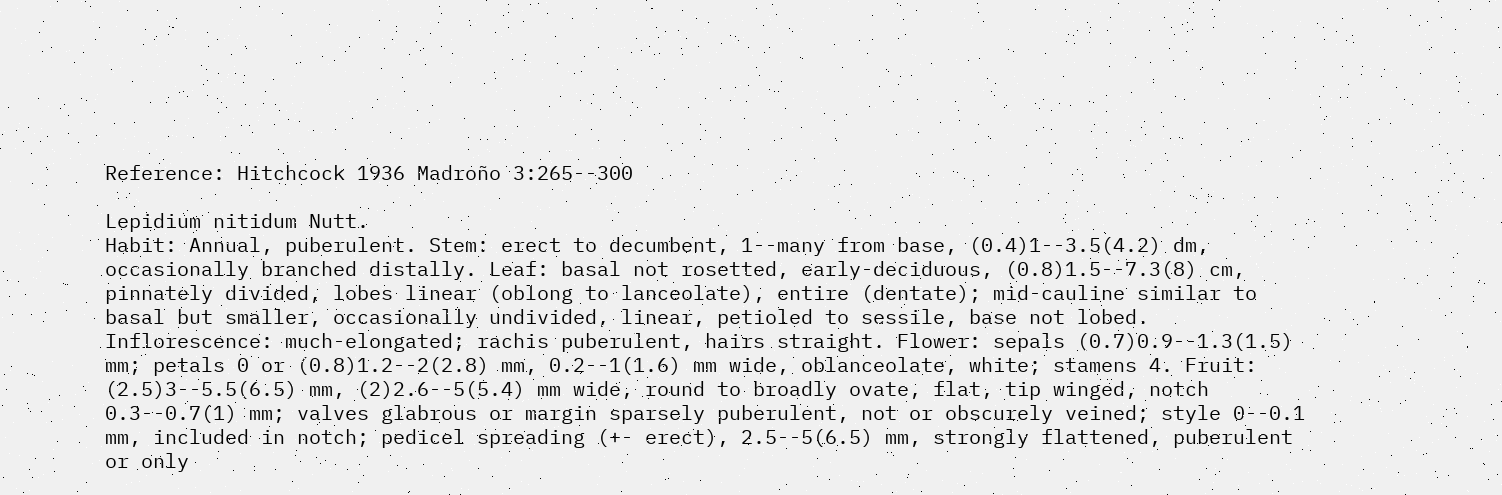Reference: Hitchcock 1936 Madroño 3:265--300

Lepidium nitidum Nutt.
Habit: Annual, puberulent. Stem: erect to decumbent, 1--many from base, (0.4)1--3.5(4.2) dm, occasionally branched distally. Leaf: basal not rosetted, early-deciduous, (0.8)1.5--7.3(8) cm, pinnately divided, lobes linear (oblong to lanceolate), entire (dentate); mid-cauline similar to basal but smaller, occasionally undivided, linear, petioled to sessile, base not lobed. Inflorescence: much-elongated; rachis puberulent, hairs straight. Flower: sepals (0.7)0.9--1.3(1.5) mm; petals 0 or (0.8)1.2--2(2.8) mm, 0.2--1(1.6) mm wide, oblanceolate, white; stamens 4. Fruit: (2.5)3--5.5(6.5) mm, (2)2.6--5(5.4) mm wide, round to broadly ovate, flat, tip winged, notch 0.3--0.7(1) mm; valves glabrous or margin sparsely puberulent, not or obscurely veined; style 0--0.1 mm, included in notch; pedicel spreading (+- erect), 2.5--5(6.5) mm, strongly flattened, puberulent or only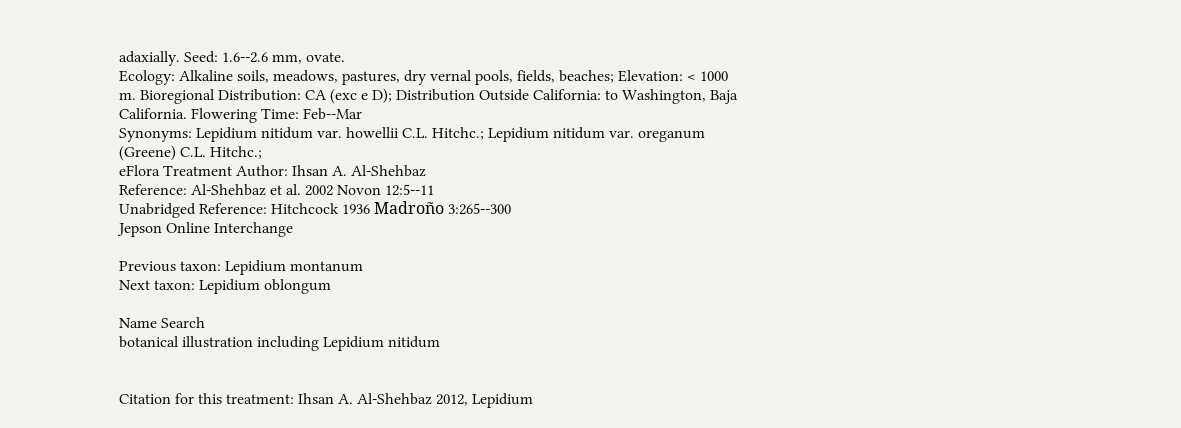adaxially. Seed: 1.6--2.6 mm, ovate.
Ecology: Alkaline soils, meadows, pastures, dry vernal pools, fields, beaches; Elevation: < 1000 m. Bioregional Distribution: CA (exc e D); Distribution Outside California: to Washington, Baja California. Flowering Time: Feb--Mar
Synonyms: Lepidium nitidum var. howellii C.L. Hitchc.; Lepidium nitidum var. oreganum (Greene) C.L. Hitchc.;
eFlora Treatment Author: Ihsan A. Al-Shehbaz
Reference: Al-Shehbaz et al. 2002 Novon 12:5--11
Unabridged Reference: Hitchcock 1936 Madroño 3:265--300
Jepson Online Interchange

Previous taxon: Lepidium montanum
Next taxon: Lepidium oblongum

Name Search
botanical illustration including Lepidium nitidum


Citation for this treatment: Ihsan A. Al-Shehbaz 2012, Lepidium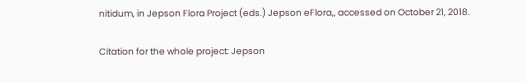nitidum, in Jepson Flora Project (eds.) Jepson eFlora,, accessed on October 21, 2018.

Citation for the whole project: Jepson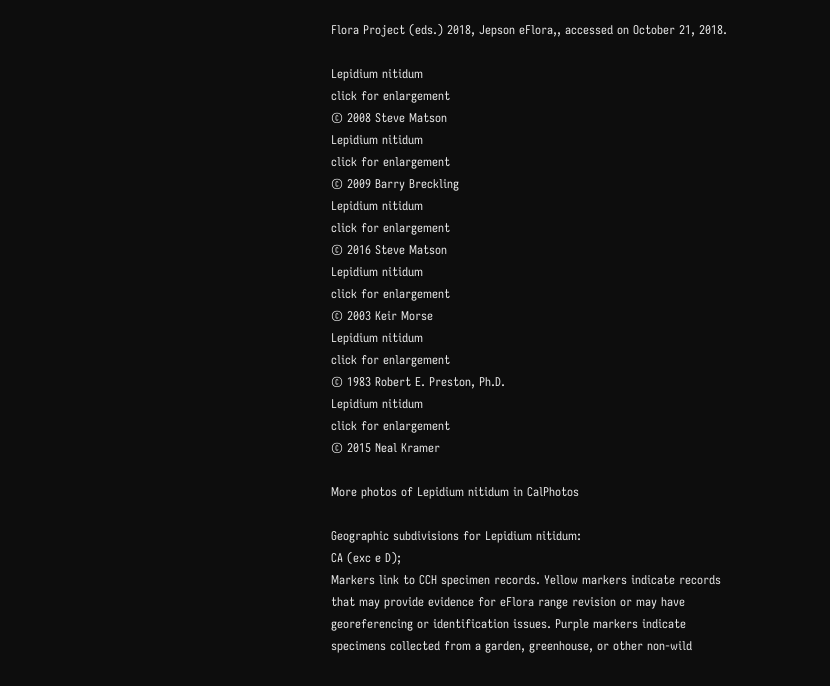Flora Project (eds.) 2018, Jepson eFlora,, accessed on October 21, 2018.

Lepidium nitidum
click for enlargement
© 2008 Steve Matson
Lepidium nitidum
click for enlargement
© 2009 Barry Breckling
Lepidium nitidum
click for enlargement
© 2016 Steve Matson
Lepidium nitidum
click for enlargement
© 2003 Keir Morse
Lepidium nitidum
click for enlargement
© 1983 Robert E. Preston, Ph.D.
Lepidium nitidum
click for enlargement
© 2015 Neal Kramer

More photos of Lepidium nitidum in CalPhotos

Geographic subdivisions for Lepidium nitidum:
CA (exc e D);
Markers link to CCH specimen records. Yellow markers indicate records that may provide evidence for eFlora range revision or may have georeferencing or identification issues. Purple markers indicate specimens collected from a garden, greenhouse, or other non-wild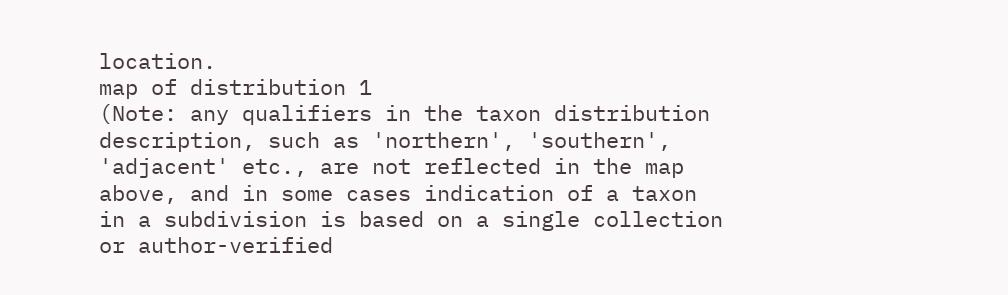location.
map of distribution 1
(Note: any qualifiers in the taxon distribution description, such as 'northern', 'southern', 'adjacent' etc., are not reflected in the map above, and in some cases indication of a taxon in a subdivision is based on a single collection or author-verified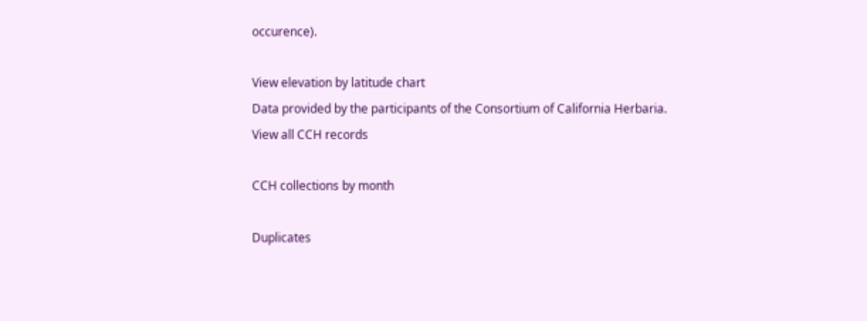occurence).

View elevation by latitude chart
Data provided by the participants of the Consortium of California Herbaria.
View all CCH records

CCH collections by month

Duplicates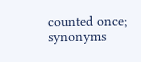counted once; synonyms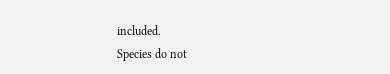included.
Species do not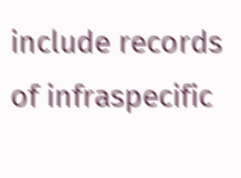include records of infraspecific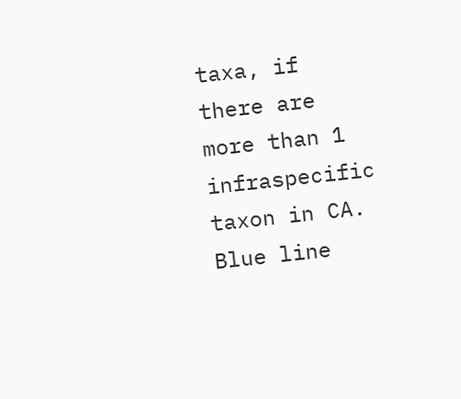taxa, if there are more than 1 infraspecific taxon in CA.
Blue line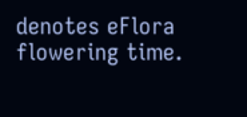denotes eFlora flowering time.